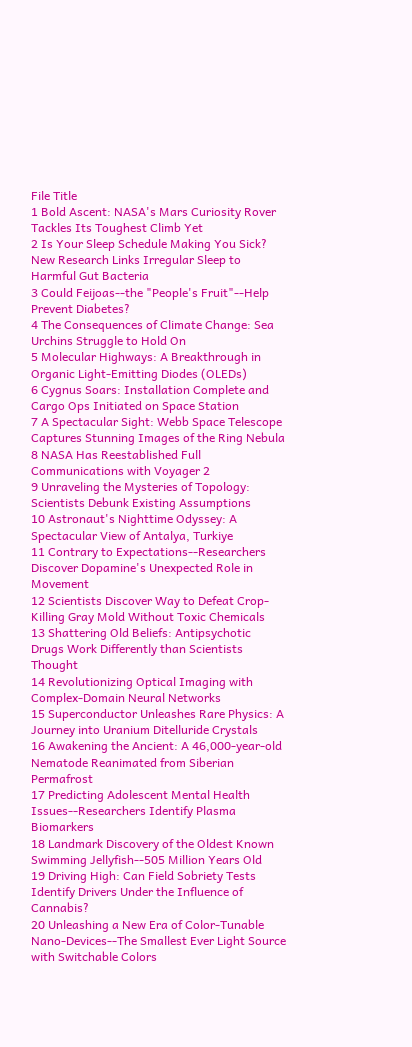File Title
1 Bold Ascent: NASA's Mars Curiosity Rover Tackles Its Toughest Climb Yet
2 Is Your Sleep Schedule Making You Sick? New Research Links Irregular Sleep to Harmful Gut Bacteria
3 Could Feijoas--the "People's Fruit"--Help Prevent Diabetes?
4 The Consequences of Climate Change: Sea Urchins Struggle to Hold On
5 Molecular Highways: A Breakthrough in Organic Light-Emitting Diodes (OLEDs)
6 Cygnus Soars: Installation Complete and Cargo Ops Initiated on Space Station
7 A Spectacular Sight: Webb Space Telescope Captures Stunning Images of the Ring Nebula
8 NASA Has Reestablished Full Communications with Voyager 2
9 Unraveling the Mysteries of Topology: Scientists Debunk Existing Assumptions
10 Astronaut's Nighttime Odyssey: A Spectacular View of Antalya, Turkiye
11 Contrary to Expectations--Researchers Discover Dopamine's Unexpected Role in Movement
12 Scientists Discover Way to Defeat Crop-Killing Gray Mold Without Toxic Chemicals
13 Shattering Old Beliefs: Antipsychotic Drugs Work Differently than Scientists Thought
14 Revolutionizing Optical Imaging with Complex-Domain Neural Networks
15 Superconductor Unleashes Rare Physics: A Journey into Uranium Ditelluride Crystals
16 Awakening the Ancient: A 46,000-year-old Nematode Reanimated from Siberian Permafrost
17 Predicting Adolescent Mental Health Issues--Researchers Identify Plasma Biomarkers
18 Landmark Discovery of the Oldest Known Swimming Jellyfish--505 Million Years Old
19 Driving High: Can Field Sobriety Tests Identify Drivers Under the Influence of Cannabis?
20 Unleashing a New Era of Color-Tunable Nano-Devices--The Smallest Ever Light Source with Switchable Colors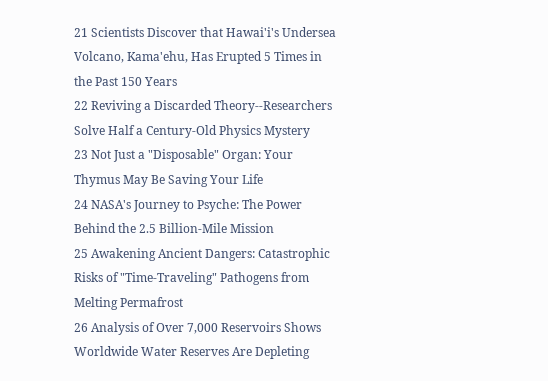21 Scientists Discover that Hawai'i's Undersea Volcano, Kama'ehu, Has Erupted 5 Times in the Past 150 Years
22 Reviving a Discarded Theory--Researchers Solve Half a Century-Old Physics Mystery
23 Not Just a "Disposable" Organ: Your Thymus May Be Saving Your Life
24 NASA's Journey to Psyche: The Power Behind the 2.5 Billion-Mile Mission
25 Awakening Ancient Dangers: Catastrophic Risks of "Time-Traveling" Pathogens from Melting Permafrost
26 Analysis of Over 7,000 Reservoirs Shows Worldwide Water Reserves Are Depleting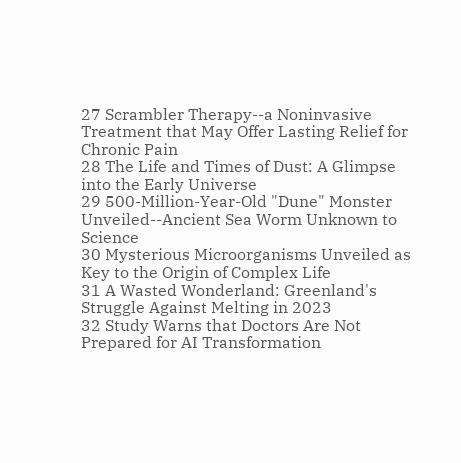27 Scrambler Therapy--a Noninvasive Treatment that May Offer Lasting Relief for Chronic Pain
28 The Life and Times of Dust: A Glimpse into the Early Universe
29 500-Million-Year-Old "Dune" Monster Unveiled--Ancient Sea Worm Unknown to Science
30 Mysterious Microorganisms Unveiled as Key to the Origin of Complex Life
31 A Wasted Wonderland: Greenland's Struggle Against Melting in 2023
32 Study Warns that Doctors Are Not Prepared for AI Transformation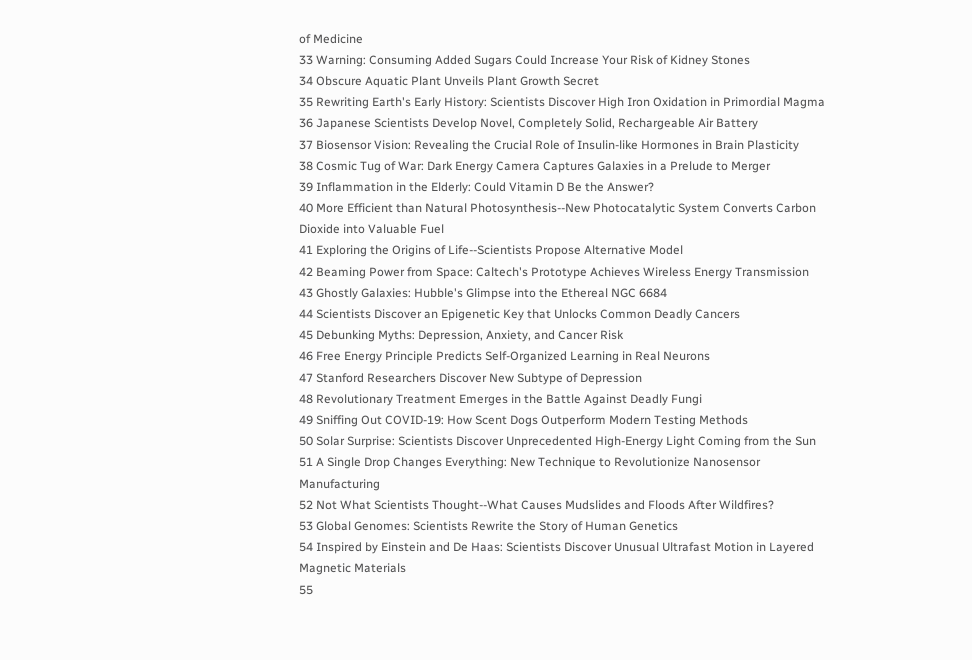of Medicine
33 Warning: Consuming Added Sugars Could Increase Your Risk of Kidney Stones
34 Obscure Aquatic Plant Unveils Plant Growth Secret
35 Rewriting Earth's Early History: Scientists Discover High Iron Oxidation in Primordial Magma
36 Japanese Scientists Develop Novel, Completely Solid, Rechargeable Air Battery
37 Biosensor Vision: Revealing the Crucial Role of Insulin-like Hormones in Brain Plasticity
38 Cosmic Tug of War: Dark Energy Camera Captures Galaxies in a Prelude to Merger
39 Inflammation in the Elderly: Could Vitamin D Be the Answer?
40 More Efficient than Natural Photosynthesis--New Photocatalytic System Converts Carbon Dioxide into Valuable Fuel
41 Exploring the Origins of Life--Scientists Propose Alternative Model
42 Beaming Power from Space: Caltech's Prototype Achieves Wireless Energy Transmission
43 Ghostly Galaxies: Hubble's Glimpse into the Ethereal NGC 6684
44 Scientists Discover an Epigenetic Key that Unlocks Common Deadly Cancers
45 Debunking Myths: Depression, Anxiety, and Cancer Risk
46 Free Energy Principle Predicts Self-Organized Learning in Real Neurons
47 Stanford Researchers Discover New Subtype of Depression
48 Revolutionary Treatment Emerges in the Battle Against Deadly Fungi
49 Sniffing Out COVID-19: How Scent Dogs Outperform Modern Testing Methods
50 Solar Surprise: Scientists Discover Unprecedented High-Energy Light Coming from the Sun
51 A Single Drop Changes Everything: New Technique to Revolutionize Nanosensor Manufacturing
52 Not What Scientists Thought--What Causes Mudslides and Floods After Wildfires?
53 Global Genomes: Scientists Rewrite the Story of Human Genetics
54 Inspired by Einstein and De Haas: Scientists Discover Unusual Ultrafast Motion in Layered Magnetic Materials
55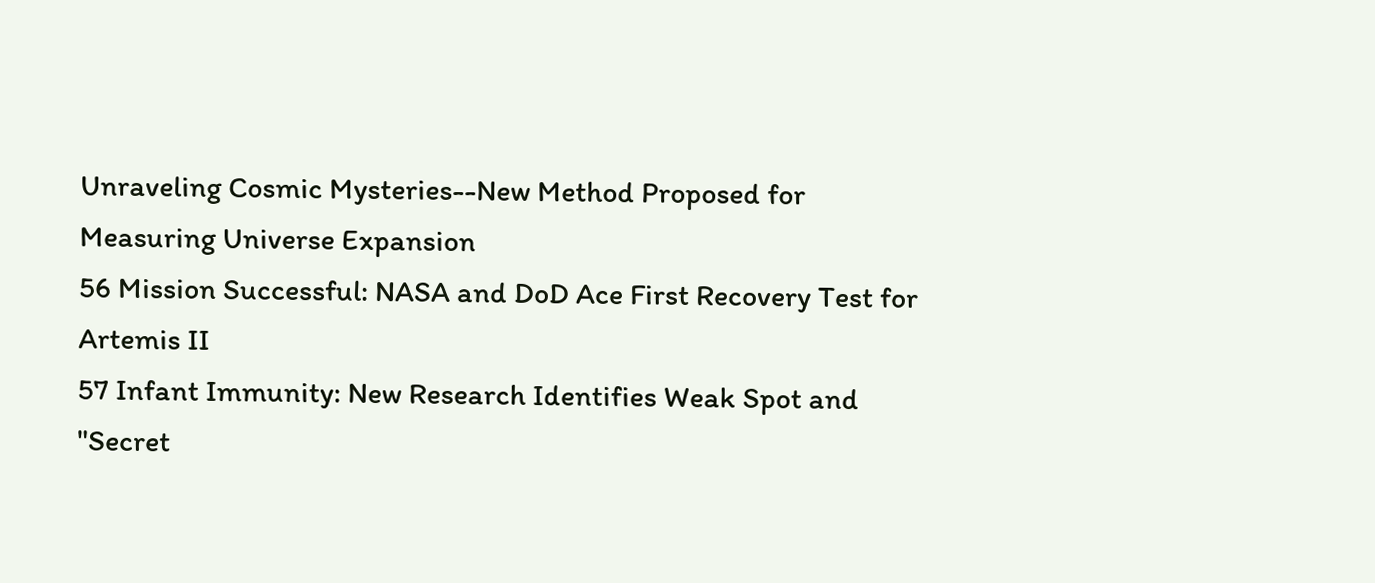Unraveling Cosmic Mysteries--New Method Proposed for Measuring Universe Expansion
56 Mission Successful: NASA and DoD Ace First Recovery Test for Artemis II
57 Infant Immunity: New Research Identifies Weak Spot and "Secret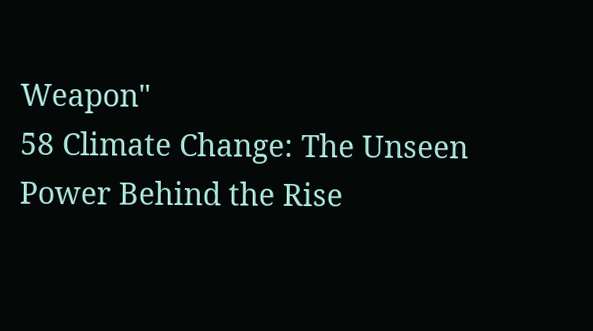Weapon"
58 Climate Change: The Unseen Power Behind the Rise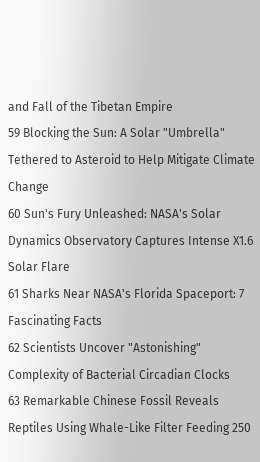and Fall of the Tibetan Empire
59 Blocking the Sun: A Solar "Umbrella" Tethered to Asteroid to Help Mitigate Climate Change
60 Sun's Fury Unleashed: NASA's Solar Dynamics Observatory Captures Intense X1.6 Solar Flare
61 Sharks Near NASA's Florida Spaceport: 7 Fascinating Facts
62 Scientists Uncover "Astonishing" Complexity of Bacterial Circadian Clocks
63 Remarkable Chinese Fossil Reveals Reptiles Using Whale-Like Filter Feeding 250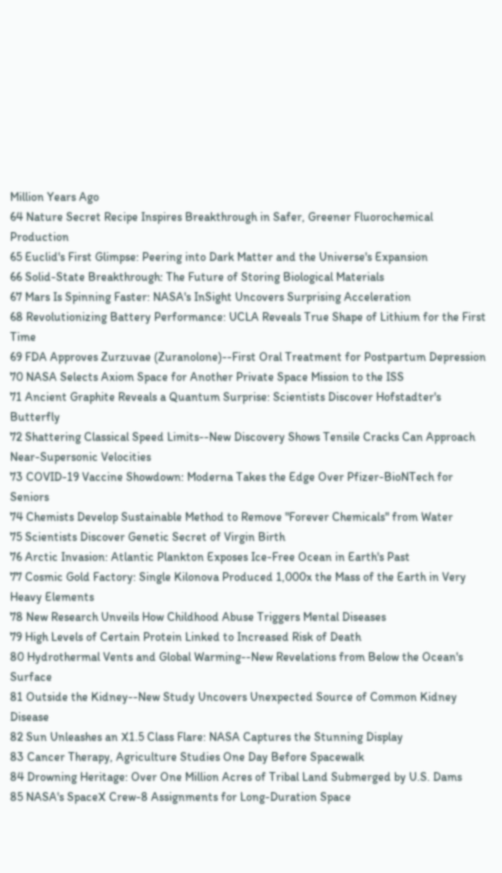Million Years Ago
64 Nature Secret Recipe Inspires Breakthrough in Safer, Greener Fluorochemical Production
65 Euclid's First Glimpse: Peering into Dark Matter and the Universe's Expansion
66 Solid-State Breakthrough: The Future of Storing Biological Materials
67 Mars Is Spinning Faster: NASA's InSight Uncovers Surprising Acceleration
68 Revolutionizing Battery Performance: UCLA Reveals True Shape of Lithium for the First Time
69 FDA Approves Zurzuvae (Zuranolone)--First Oral Treatment for Postpartum Depression
70 NASA Selects Axiom Space for Another Private Space Mission to the ISS
71 Ancient Graphite Reveals a Quantum Surprise: Scientists Discover Hofstadter's Butterfly
72 Shattering Classical Speed Limits--New Discovery Shows Tensile Cracks Can Approach Near-Supersonic Velocities
73 COVID-19 Vaccine Showdown: Moderna Takes the Edge Over Pfizer-BioNTech for Seniors
74 Chemists Develop Sustainable Method to Remove "Forever Chemicals" from Water
75 Scientists Discover Genetic Secret of Virgin Birth
76 Arctic Invasion: Atlantic Plankton Exposes Ice-Free Ocean in Earth's Past
77 Cosmic Gold Factory: Single Kilonova Produced 1,000x the Mass of the Earth in Very Heavy Elements
78 New Research Unveils How Childhood Abuse Triggers Mental Diseases
79 High Levels of Certain Protein Linked to Increased Risk of Death
80 Hydrothermal Vents and Global Warming--New Revelations from Below the Ocean's Surface
81 Outside the Kidney--New Study Uncovers Unexpected Source of Common Kidney Disease
82 Sun Unleashes an X1.5 Class Flare: NASA Captures the Stunning Display
83 Cancer Therapy, Agriculture Studies One Day Before Spacewalk
84 Drowning Heritage: Over One Million Acres of Tribal Land Submerged by U.S. Dams
85 NASA's SpaceX Crew-8 Assignments for Long-Duration Space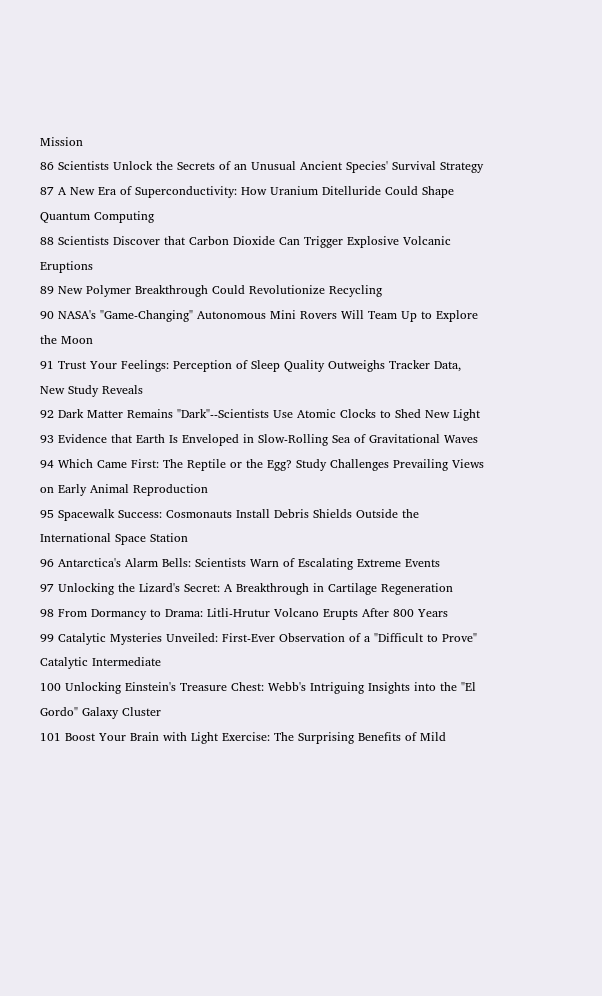Mission
86 Scientists Unlock the Secrets of an Unusual Ancient Species' Survival Strategy
87 A New Era of Superconductivity: How Uranium Ditelluride Could Shape Quantum Computing
88 Scientists Discover that Carbon Dioxide Can Trigger Explosive Volcanic Eruptions
89 New Polymer Breakthrough Could Revolutionize Recycling
90 NASA's "Game-Changing" Autonomous Mini Rovers Will Team Up to Explore the Moon
91 Trust Your Feelings: Perception of Sleep Quality Outweighs Tracker Data, New Study Reveals
92 Dark Matter Remains "Dark"--Scientists Use Atomic Clocks to Shed New Light
93 Evidence that Earth Is Enveloped in Slow-Rolling Sea of Gravitational Waves
94 Which Came First: The Reptile or the Egg? Study Challenges Prevailing Views on Early Animal Reproduction
95 Spacewalk Success: Cosmonauts Install Debris Shields Outside the International Space Station
96 Antarctica's Alarm Bells: Scientists Warn of Escalating Extreme Events
97 Unlocking the Lizard's Secret: A Breakthrough in Cartilage Regeneration
98 From Dormancy to Drama: Litli-Hrutur Volcano Erupts After 800 Years
99 Catalytic Mysteries Unveiled: First-Ever Observation of a "Difficult to Prove" Catalytic Intermediate
100 Unlocking Einstein's Treasure Chest: Webb's Intriguing Insights into the "El Gordo" Galaxy Cluster
101 Boost Your Brain with Light Exercise: The Surprising Benefits of Mild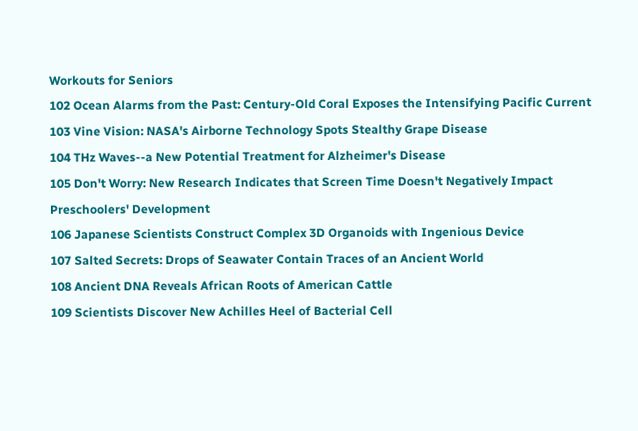Workouts for Seniors
102 Ocean Alarms from the Past: Century-Old Coral Exposes the Intensifying Pacific Current
103 Vine Vision: NASA's Airborne Technology Spots Stealthy Grape Disease
104 THz Waves--a New Potential Treatment for Alzheimer's Disease
105 Don't Worry: New Research Indicates that Screen Time Doesn't Negatively Impact Preschoolers' Development
106 Japanese Scientists Construct Complex 3D Organoids with Ingenious Device
107 Salted Secrets: Drops of Seawater Contain Traces of an Ancient World
108 Ancient DNA Reveals African Roots of American Cattle
109 Scientists Discover New Achilles Heel of Bacterial Cell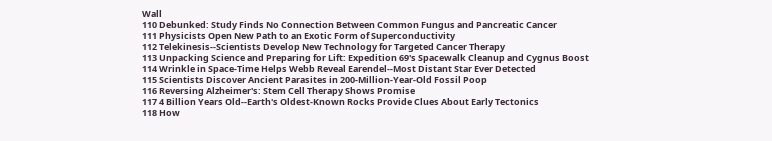Wall
110 Debunked: Study Finds No Connection Between Common Fungus and Pancreatic Cancer
111 Physicists Open New Path to an Exotic Form of Superconductivity
112 Telekinesis--Scientists Develop New Technology for Targeted Cancer Therapy
113 Unpacking Science and Preparing for Lift: Expedition 69's Spacewalk Cleanup and Cygnus Boost
114 Wrinkle in Space-Time Helps Webb Reveal Earendel--Most Distant Star Ever Detected
115 Scientists Discover Ancient Parasites in 200-Million-Year-Old Fossil Poop
116 Reversing Alzheimer's: Stem Cell Therapy Shows Promise
117 4 Billion Years Old--Earth's Oldest-Known Rocks Provide Clues About Early Tectonics
118 How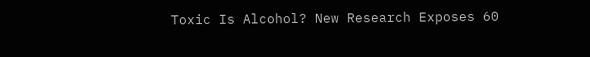Toxic Is Alcohol? New Research Exposes 60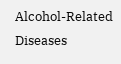Alcohol-Related Diseases